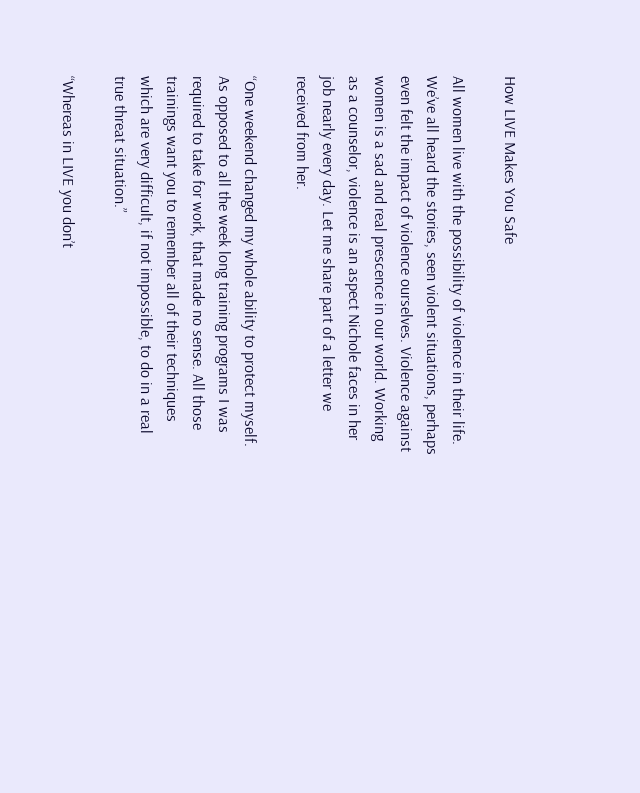How LIVE Makes You Safe

All women live with the possibility of violence in their life. We’ve all heard the stories, seen violent situations, perhaps even felt the impact of violence ourselves. Violence against women is a sad and real prescence in our world. Working as a counselor, violence is an aspect Nichole faces in her job nearly every day. Let me share part of a letter we received from her.

“One weekend changed my whole ability to protect myself. As opposed to all the week long training programs I was required to take for work, that made no sense. All those trainings want you to remember all of their techniques which are very difficult, if not impossible, to do in a real true threat situation.”

“Whereas in LIVE you don’t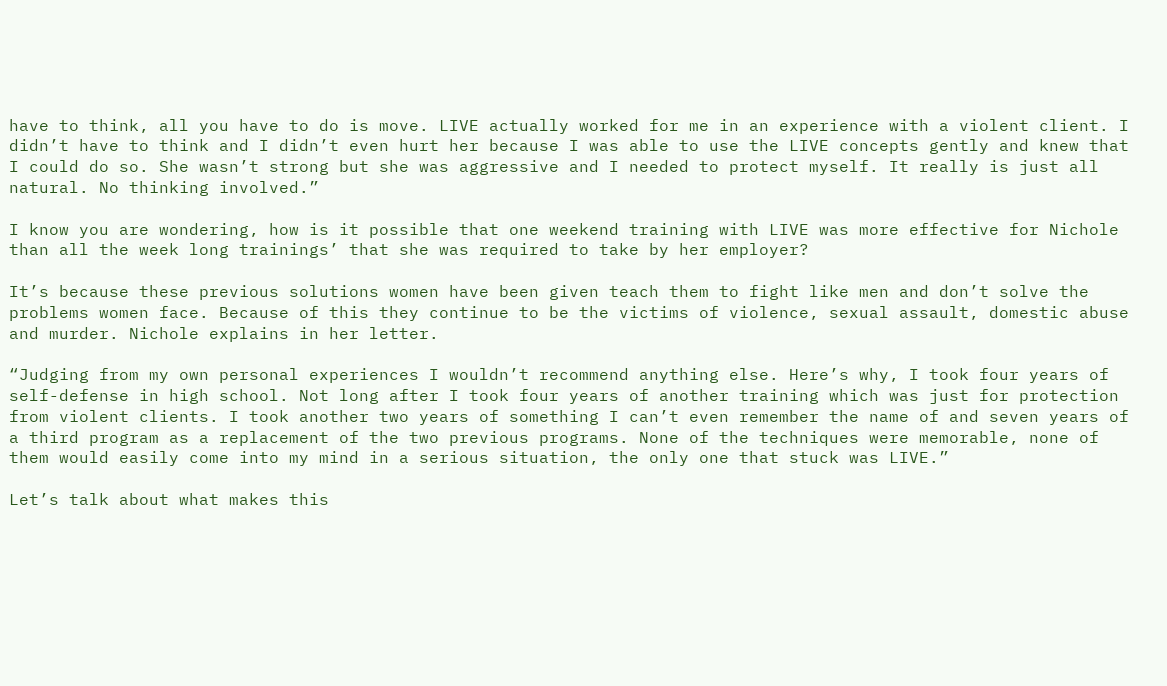have to think, all you have to do is move. LIVE actually worked for me in an experience with a violent client. I didn’t have to think and I didn’t even hurt her because I was able to use the LIVE concepts gently and knew that I could do so. She wasn’t strong but she was aggressive and I needed to protect myself. It really is just all natural. No thinking involved.”

I know you are wondering, how is it possible that one weekend training with LIVE was more effective for Nichole than all the week long trainings’ that she was required to take by her employer?

It’s because these previous solutions women have been given teach them to fight like men and don’t solve the problems women face. Because of this they continue to be the victims of violence, sexual assault, domestic abuse and murder. Nichole explains in her letter.

“Judging from my own personal experiences I wouldn’t recommend anything else. Here’s why, I took four years of self-defense in high school. Not long after I took four years of another training which was just for protection from violent clients. I took another two years of something I can’t even remember the name of and seven years of a third program as a replacement of the two previous programs. None of the techniques were memorable, none of them would easily come into my mind in a serious situation, the only one that stuck was LIVE.”

Let’s talk about what makes this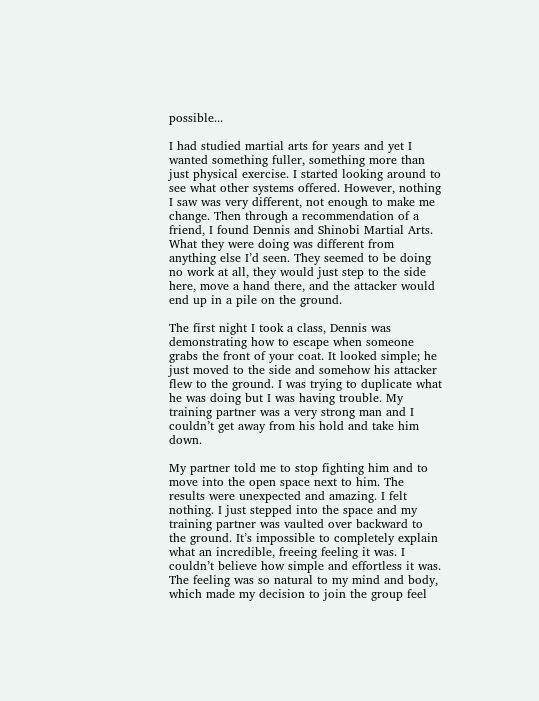possible...

I had studied martial arts for years and yet I wanted something fuller, something more than just physical exercise. I started looking around to see what other systems offered. However, nothing I saw was very different, not enough to make me change. Then through a recommendation of a friend, I found Dennis and Shinobi Martial Arts. What they were doing was different from anything else I’d seen. They seemed to be doing no work at all, they would just step to the side here, move a hand there, and the attacker would end up in a pile on the ground.

The first night I took a class, Dennis was demonstrating how to escape when someone grabs the front of your coat. It looked simple; he just moved to the side and somehow his attacker flew to the ground. I was trying to duplicate what he was doing but I was having trouble. My training partner was a very strong man and I couldn’t get away from his hold and take him down.

My partner told me to stop fighting him and to move into the open space next to him. The results were unexpected and amazing. I felt nothing. I just stepped into the space and my training partner was vaulted over backward to the ground. It’s impossible to completely explain what an incredible, freeing feeling it was. I couldn’t believe how simple and effortless it was. The feeling was so natural to my mind and body, which made my decision to join the group feel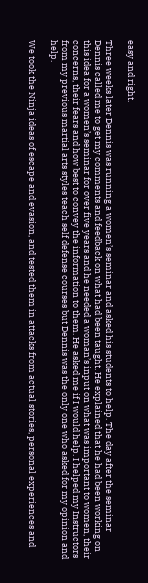easy and right.

Three weeks later Dennis was running a women’s seminar and asked his students to help. The day after the seminar Dennis called me to get my comments and feedback on what had been taught. He explained that he had been working on this idea for a women’s seminar for over five years and he needed a woman’s input on what was important to women, their concerns, their fears and how best to convey the information to them. He asked me if I would help. I helped my Instructors from my previous martial arts styles teach self defense courses but Dennis was the only one who asked for my opinion and help.

We took the Ninja ideas of escape and evasion, and tested them in attacks from actual stories, personal experiences and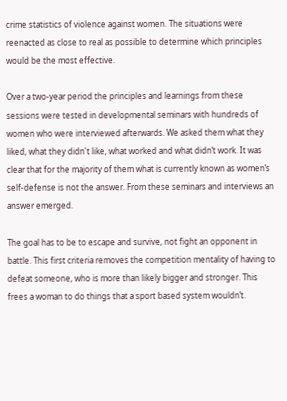crime statistics of violence against women. The situations were reenacted as close to real as possible to determine which principles would be the most effective.

Over a two-year period the principles and learnings from these sessions were tested in developmental seminars with hundreds of women who were interviewed afterwards. We asked them what they liked, what they didn't like, what worked and what didn’t work. It was clear that for the majority of them what is currently known as women’s self-defense is not the answer. From these seminars and interviews an answer emerged.

The goal has to be to escape and survive, not fight an opponent in battle. This first criteria removes the competition mentality of having to defeat someone, who is more than likely bigger and stronger. This frees a woman to do things that a sport based system wouldn’t.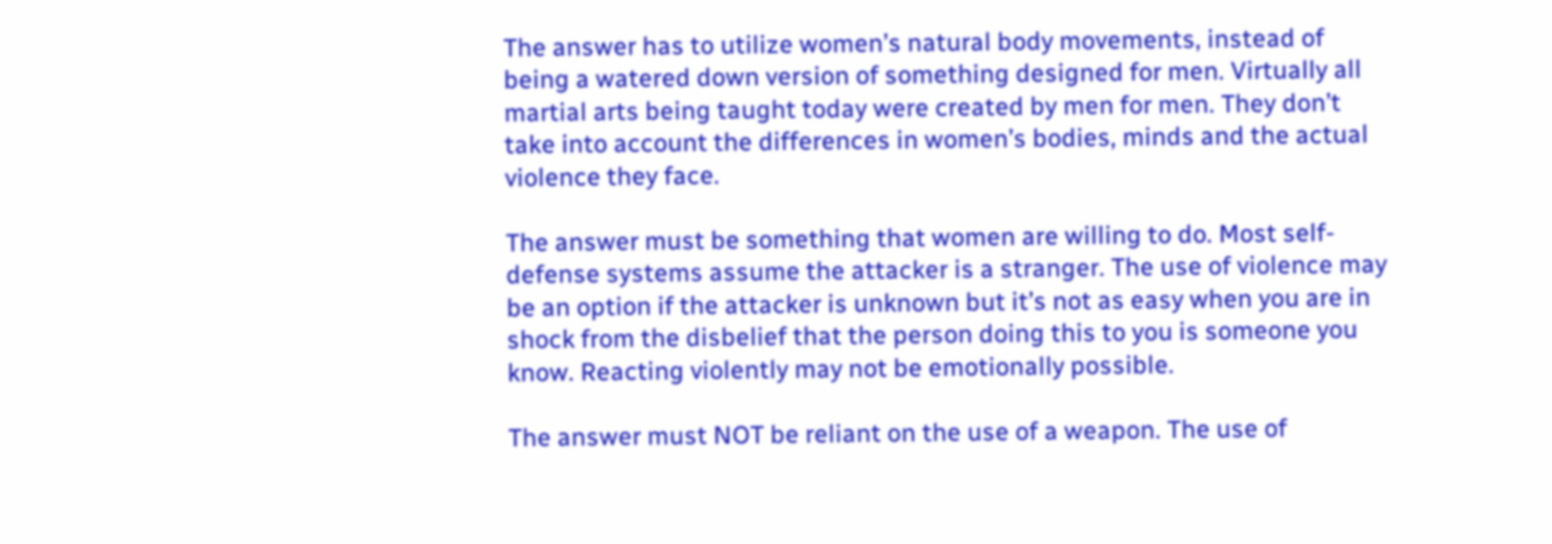The answer has to utilize women’s natural body movements, instead of being a watered down version of something designed for men. Virtually all martial arts being taught today were created by men for men. They don’t take into account the differences in women’s bodies, minds and the actual violence they face.

The answer must be something that women are willing to do. Most self-defense systems assume the attacker is a stranger. The use of violence may be an option if the attacker is unknown but it’s not as easy when you are in shock from the disbelief that the person doing this to you is someone you know. Reacting violently may not be emotionally possible.

The answer must NOT be reliant on the use of a weapon. The use of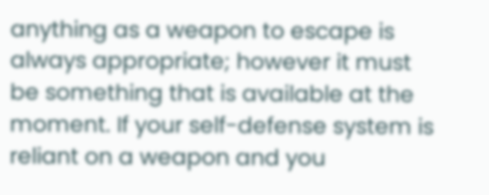anything as a weapon to escape is always appropriate; however it must be something that is available at the moment. If your self-defense system is reliant on a weapon and you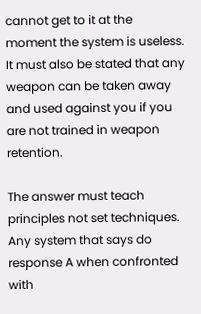cannot get to it at the moment the system is useless. It must also be stated that any weapon can be taken away and used against you if you are not trained in weapon retention.

The answer must teach principles not set techniques. Any system that says do response A when confronted with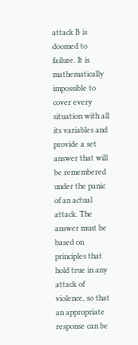attack B is doomed to failure. It is mathematically impossible to cover every situation with all its variables and provide a set answer that will be remembered under the panic of an actual attack. The answer must be based on principles that hold true in any attack of violence, so that an appropriate response can be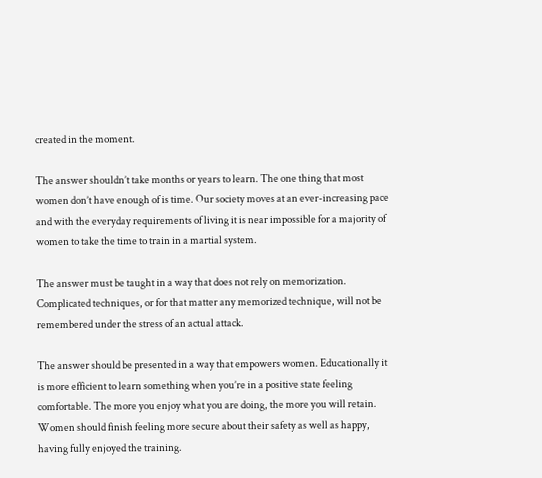created in the moment.

The answer shouldn’t take months or years to learn. The one thing that most women don’t have enough of is time. Our society moves at an ever-increasing pace and with the everyday requirements of living it is near impossible for a majority of women to take the time to train in a martial system.

The answer must be taught in a way that does not rely on memorization. Complicated techniques, or for that matter any memorized technique, will not be remembered under the stress of an actual attack.

The answer should be presented in a way that empowers women. Educationally it is more efficient to learn something when you’re in a positive state feeling comfortable. The more you enjoy what you are doing, the more you will retain. Women should finish feeling more secure about their safety as well as happy, having fully enjoyed the training.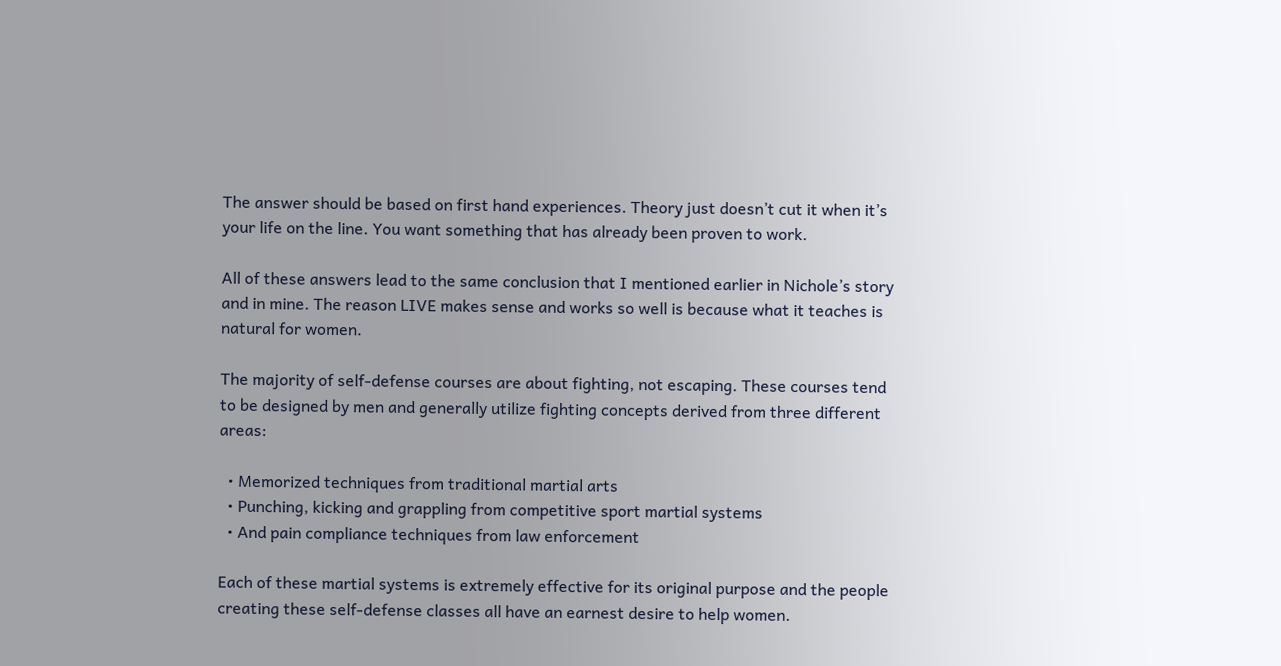The answer should be based on first hand experiences. Theory just doesn’t cut it when it’s your life on the line. You want something that has already been proven to work.

All of these answers lead to the same conclusion that I mentioned earlier in Nichole’s story and in mine. The reason LIVE makes sense and works so well is because what it teaches is natural for women.

The majority of self-defense courses are about fighting, not escaping. These courses tend to be designed by men and generally utilize fighting concepts derived from three different areas:

  • Memorized techniques from traditional martial arts
  • Punching, kicking and grappling from competitive sport martial systems
  • And pain compliance techniques from law enforcement

Each of these martial systems is extremely effective for its original purpose and the people creating these self-defense classes all have an earnest desire to help women.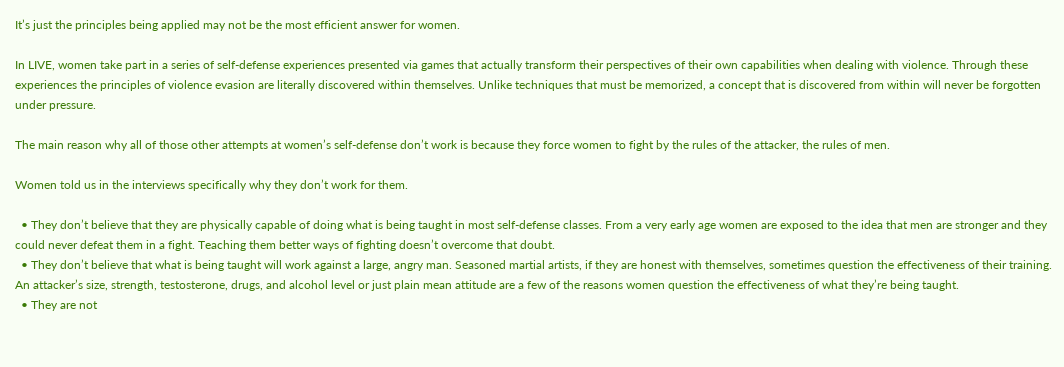It’s just the principles being applied may not be the most efficient answer for women.

In LIVE, women take part in a series of self-defense experiences presented via games that actually transform their perspectives of their own capabilities when dealing with violence. Through these experiences the principles of violence evasion are literally discovered within themselves. Unlike techniques that must be memorized, a concept that is discovered from within will never be forgotten under pressure.

The main reason why all of those other attempts at women’s self-defense don’t work is because they force women to fight by the rules of the attacker, the rules of men.

Women told us in the interviews specifically why they don’t work for them.

  • They don’t believe that they are physically capable of doing what is being taught in most self-defense classes. From a very early age women are exposed to the idea that men are stronger and they could never defeat them in a fight. Teaching them better ways of fighting doesn’t overcome that doubt.
  • They don’t believe that what is being taught will work against a large, angry man. Seasoned martial artists, if they are honest with themselves, sometimes question the effectiveness of their training. An attacker’s size, strength, testosterone, drugs, and alcohol level or just plain mean attitude are a few of the reasons women question the effectiveness of what they’re being taught.
  • They are not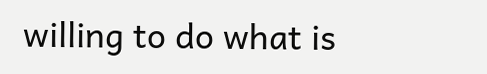willing to do what is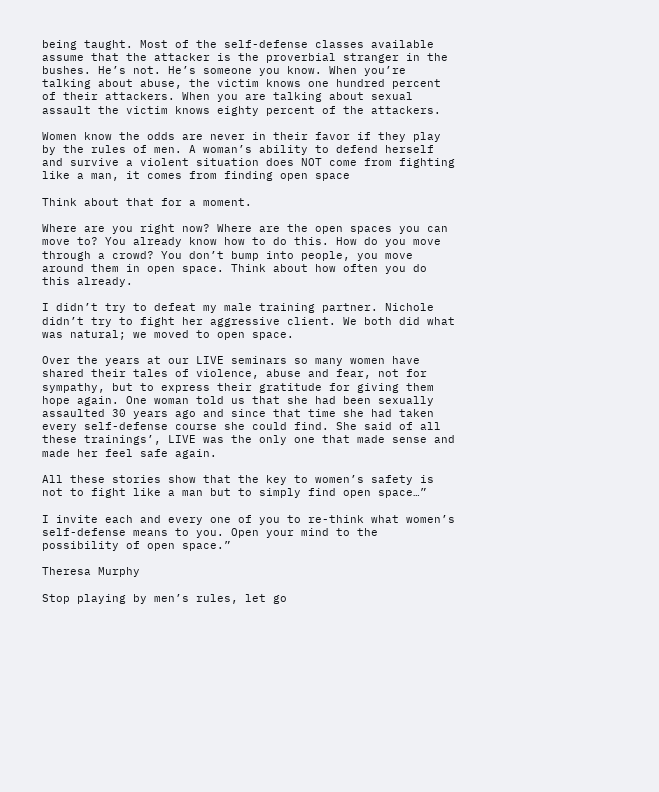being taught. Most of the self-defense classes available assume that the attacker is the proverbial stranger in the bushes. He’s not. He’s someone you know. When you’re talking about abuse, the victim knows one hundred percent of their attackers. When you are talking about sexual assault the victim knows eighty percent of the attackers.

Women know the odds are never in their favor if they play by the rules of men. A woman’s ability to defend herself and survive a violent situation does NOT come from fighting like a man, it comes from finding open space

Think about that for a moment.

Where are you right now? Where are the open spaces you can move to? You already know how to do this. How do you move through a crowd? You don’t bump into people, you move around them in open space. Think about how often you do this already.

I didn’t try to defeat my male training partner. Nichole didn’t try to fight her aggressive client. We both did what was natural; we moved to open space.

Over the years at our LIVE seminars so many women have shared their tales of violence, abuse and fear, not for sympathy, but to express their gratitude for giving them hope again. One woman told us that she had been sexually assaulted 30 years ago and since that time she had taken every self-defense course she could find. She said of all these trainings’, LIVE was the only one that made sense and made her feel safe again.

All these stories show that the key to women’s safety is not to fight like a man but to simply find open space…”

I invite each and every one of you to re-think what women’s self-defense means to you. Open your mind to the possibility of open space.”

Theresa Murphy

Stop playing by men’s rules, let go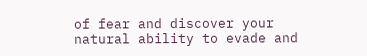of fear and discover your natural ability to evade and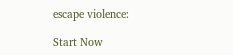escape violence:

Start Now